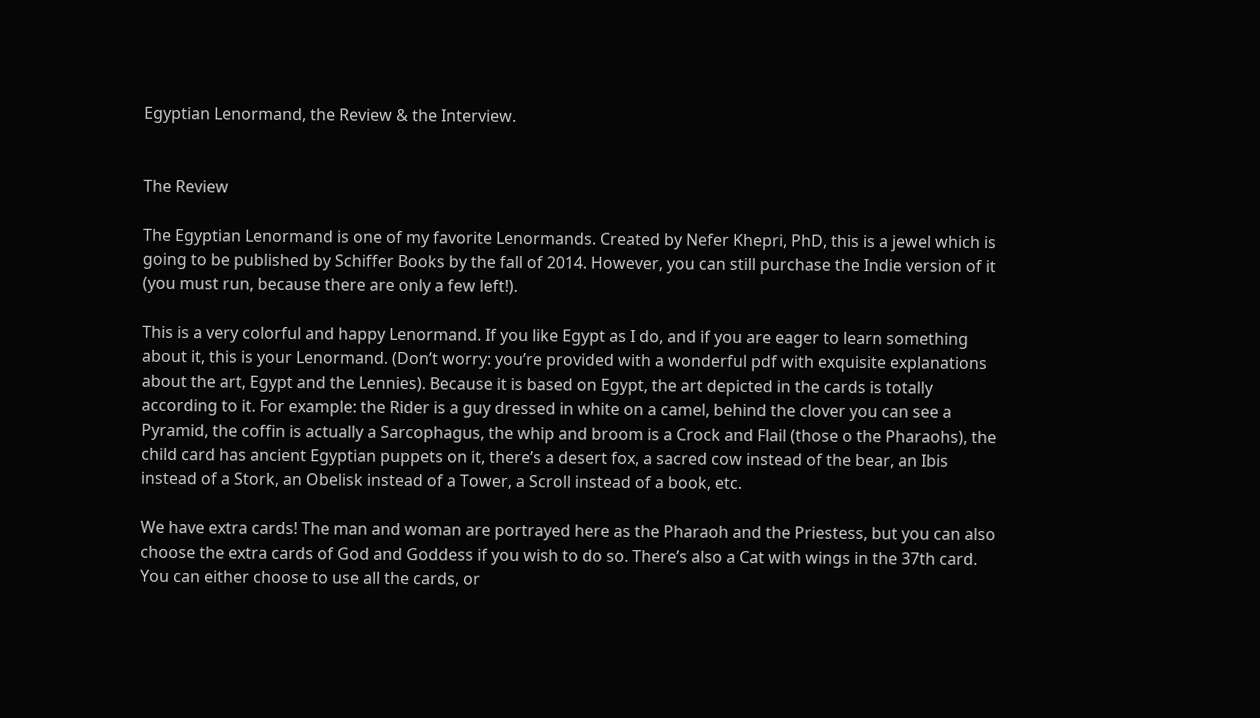Egyptian Lenormand, the Review & the Interview.


The Review

The Egyptian Lenormand is one of my favorite Lenormands. Created by Nefer Khepri, PhD, this is a jewel which is going to be published by Schiffer Books by the fall of 2014. However, you can still purchase the Indie version of it (you must run, because there are only a few left!).

This is a very colorful and happy Lenormand. If you like Egypt as I do, and if you are eager to learn something about it, this is your Lenormand. (Don’t worry: you’re provided with a wonderful pdf with exquisite explanations about the art, Egypt and the Lennies). Because it is based on Egypt, the art depicted in the cards is totally according to it. For example: the Rider is a guy dressed in white on a camel, behind the clover you can see a Pyramid, the coffin is actually a Sarcophagus, the whip and broom is a Crock and Flail (those o the Pharaohs), the child card has ancient Egyptian puppets on it, there’s a desert fox, a sacred cow instead of the bear, an Ibis instead of a Stork, an Obelisk instead of a Tower, a Scroll instead of a book, etc.

We have extra cards! The man and woman are portrayed here as the Pharaoh and the Priestess, but you can also choose the extra cards of God and Goddess if you wish to do so. There’s also a Cat with wings in the 37th card. You can either choose to use all the cards, or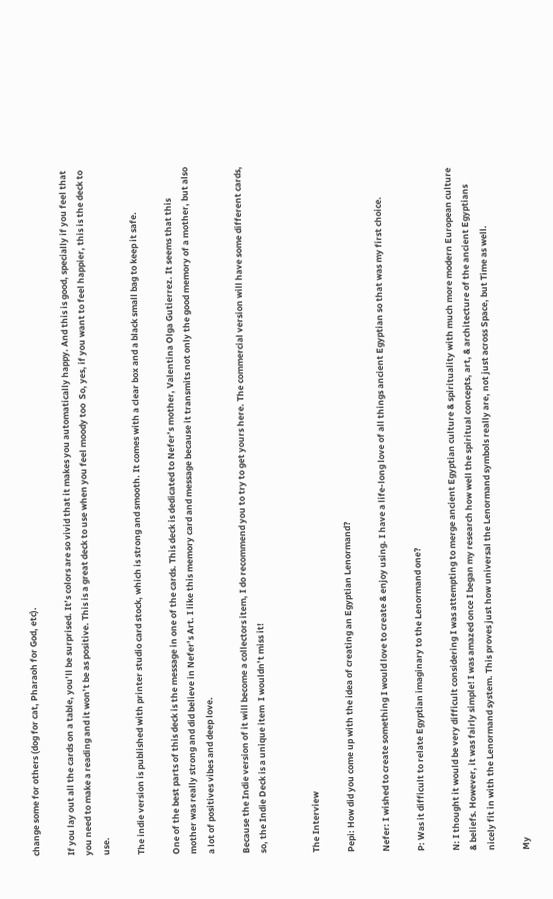change some for others (dog for cat, Pharaoh for God, etc).

If you lay out all the cards on a table, you’ll be surprised. It’s colors are so vivid that it makes you automatically happy. And this is good, specially if you feel that you need to make a reading and it won’t be as positive. This is a great deck to use when you feel moody too  So, yes, if you want to feel happier, this is the deck to use.

The indie version is published with printer studio card stock, which is strong and smooth. It comes with a clear box and a black small bag to keep it safe.

One of the best parts of this deck is the message in one of the cards. This deck is dedicated to Nefer’s mother, Valentina Olga Gutierrez. It seems that this mother was really strong and did believe in Nefer’s Art. I like this memory card and message because it transmits not only the good memory of a mother, but also a lot of positives vibes and deep love.

Because the Indie version of it will become a collectors item, I do recommend you to try to get yours here. The commercial version will have some different cards, so, the Indie Deck is a unique item  I wouldn’t miss it!


The Interview

Pepi: How did you come up with the idea of creating an Egyptian Lenormand?

Nefer: I wished to create something I would love to create & enjoy using. I have a life-long love of all things ancient Egyptian so that was my first choice.

P: Was it difficult to relate Egyptian imaginary to the Lenormand one?

N: I thought it would be very difficult considering I was attempting to merge ancient Egyptian culture & spirituality with much more modern European culture & beliefs. However, it was fairly simple! I was amazed once I began my research how well the spiritual concepts, art, & architecture of the ancient Egyptians nicely fit in with the Lenormand system. This proves just how universal the Lenormand symbols really are, not just across Space, but Time as well.

My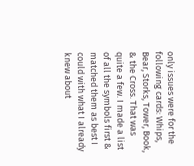only issues were for the following cards: Whips, Bear, Storks, Tower, Book, & the Cross. That was quite a few. I made a list of all the symbols first & matched them as best I could with what I already knew about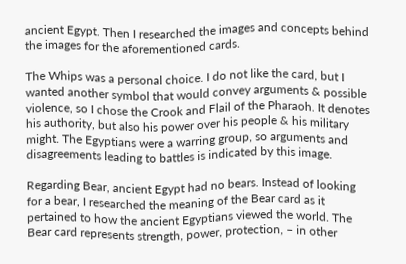ancient Egypt. Then I researched the images and concepts behind the images for the aforementioned cards.

The Whips was a personal choice. I do not like the card, but I wanted another symbol that would convey arguments & possible violence, so I chose the Crook and Flail of the Pharaoh. It denotes his authority, but also his power over his people & his military might. The Egyptians were a warring group, so arguments and disagreements leading to battles is indicated by this image.

Regarding Bear, ancient Egypt had no bears. Instead of looking for a bear, I researched the meaning of the Bear card as it pertained to how the ancient Egyptians viewed the world. The Bear card represents strength, power, protection, – in other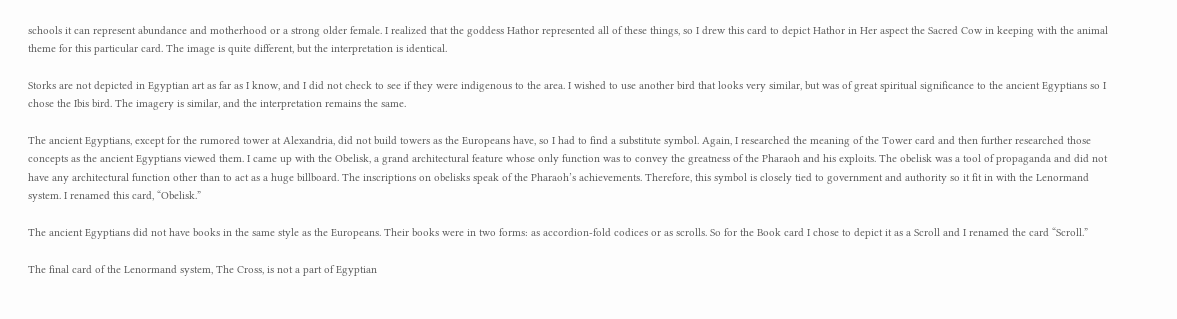schools it can represent abundance and motherhood or a strong older female. I realized that the goddess Hathor represented all of these things, so I drew this card to depict Hathor in Her aspect the Sacred Cow in keeping with the animal theme for this particular card. The image is quite different, but the interpretation is identical.

Storks are not depicted in Egyptian art as far as I know, and I did not check to see if they were indigenous to the area. I wished to use another bird that looks very similar, but was of great spiritual significance to the ancient Egyptians so I chose the Ibis bird. The imagery is similar, and the interpretation remains the same.

The ancient Egyptians, except for the rumored tower at Alexandria, did not build towers as the Europeans have, so I had to find a substitute symbol. Again, I researched the meaning of the Tower card and then further researched those concepts as the ancient Egyptians viewed them. I came up with the Obelisk, a grand architectural feature whose only function was to convey the greatness of the Pharaoh and his exploits. The obelisk was a tool of propaganda and did not have any architectural function other than to act as a huge billboard. The inscriptions on obelisks speak of the Pharaoh’s achievements. Therefore, this symbol is closely tied to government and authority so it fit in with the Lenormand system. I renamed this card, “Obelisk.”

The ancient Egyptians did not have books in the same style as the Europeans. Their books were in two forms: as accordion-fold codices or as scrolls. So for the Book card I chose to depict it as a Scroll and I renamed the card “Scroll.”

The final card of the Lenormand system, The Cross, is not a part of Egyptian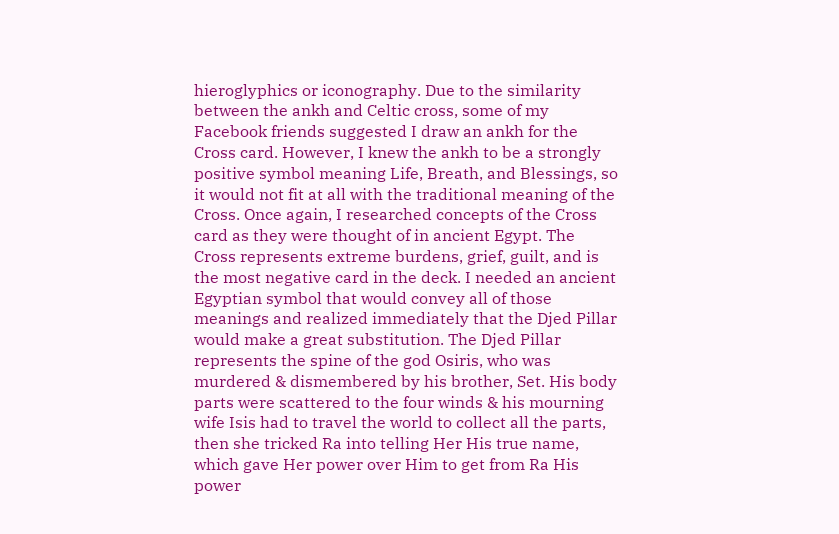hieroglyphics or iconography. Due to the similarity between the ankh and Celtic cross, some of my Facebook friends suggested I draw an ankh for the Cross card. However, I knew the ankh to be a strongly positive symbol meaning Life, Breath, and Blessings, so it would not fit at all with the traditional meaning of the Cross. Once again, I researched concepts of the Cross card as they were thought of in ancient Egypt. The Cross represents extreme burdens, grief, guilt, and is the most negative card in the deck. I needed an ancient Egyptian symbol that would convey all of those meanings and realized immediately that the Djed Pillar would make a great substitution. The Djed Pillar represents the spine of the god Osiris, who was murdered & dismembered by his brother, Set. His body parts were scattered to the four winds & his mourning wife Isis had to travel the world to collect all the parts, then she tricked Ra into telling Her His true name, which gave Her power over Him to get from Ra His power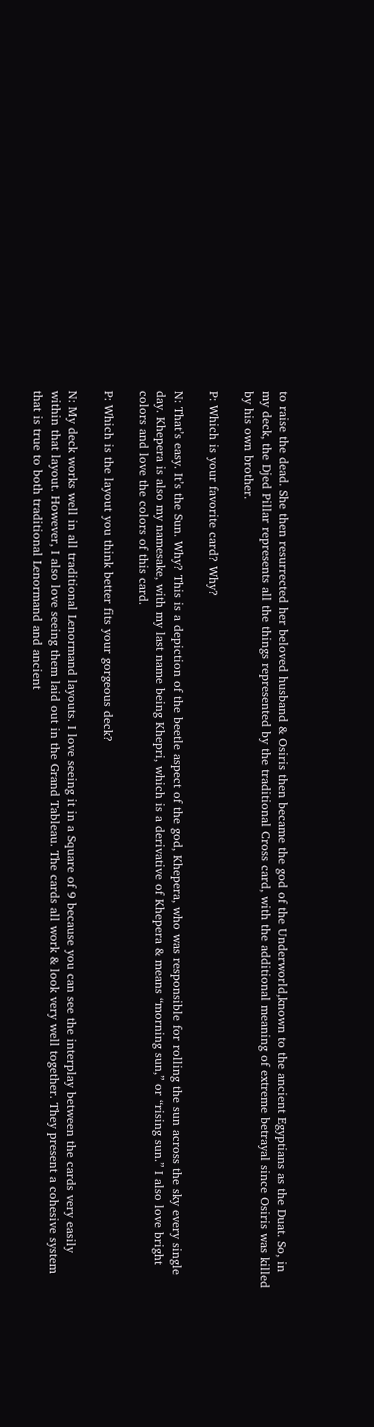to raise the dead. She then resurrected her beloved husband & Osiris then became the god of the Underworld,known to the ancient Egyptians as the Duat. So, in my deck, the Djed Pillar represents all the things represented by the traditional Cross card, with the additional meaning of extreme betrayal since Osiris was killed by his own brother.

P: Which is your favorite card? Why?

N: That’s easy. It’s the Sun. Why? This is a depiction of the beetle aspect of the god, Khepera, who was responsible for rolling the sun across the sky every single day. Khepera is also my namesake, with my last name being Khepri, which is a derivative of Khepera & means “morning sun,” or “rising sun.” I also love bright colors and love the colors of this card.

P: Which is the layout you think better fits your gorgeous deck?

N: My deck works well in all traditional Lenormand layouts. I love seeing it in a Square of 9 because you can see the interplay between the cards very easily within that layout. However, I also love seeing them laid out in the Grand Tableau. The cards all work & look very well together. They present a cohesive system that is true to both traditional Lenormand and ancient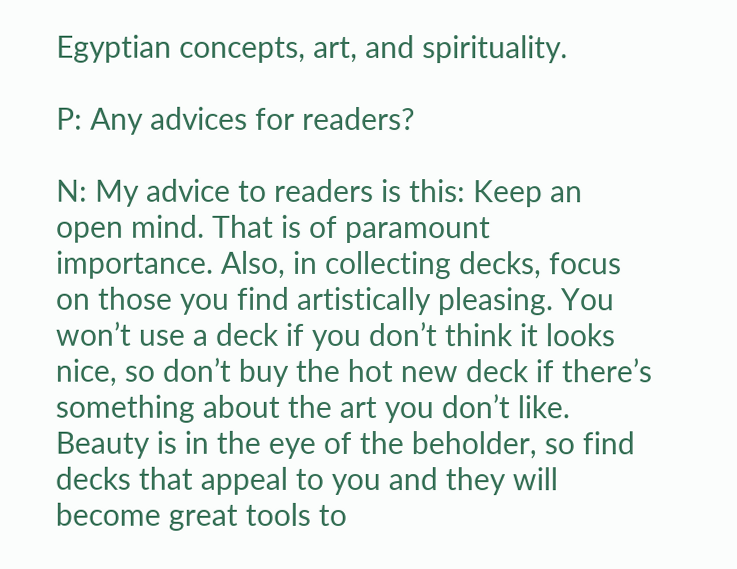Egyptian concepts, art, and spirituality.

P: Any advices for readers?

N: My advice to readers is this: Keep an open mind. That is of paramount importance. Also, in collecting decks, focus on those you find artistically pleasing. You won’t use a deck if you don’t think it looks nice, so don’t buy the hot new deck if there’s something about the art you don’t like. Beauty is in the eye of the beholder, so find decks that appeal to you and they will become great tools to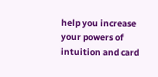help you increase your powers of intuition and card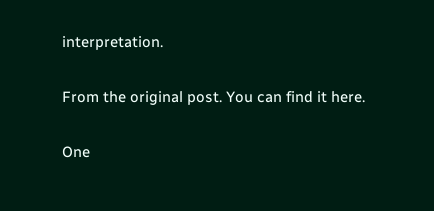interpretation.

From the original post. You can find it here.

One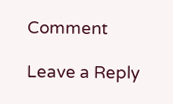Comment

Leave a Reply